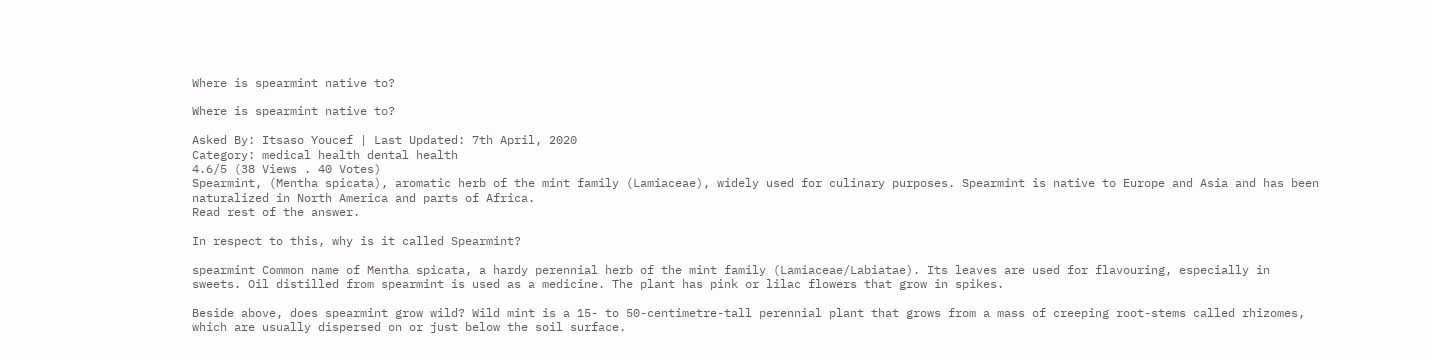Where is spearmint native to?

Where is spearmint native to?

Asked By: Itsaso Youcef | Last Updated: 7th April, 2020
Category: medical health dental health
4.6/5 (38 Views . 40 Votes)
Spearmint, (Mentha spicata), aromatic herb of the mint family (Lamiaceae), widely used for culinary purposes. Spearmint is native to Europe and Asia and has been naturalized in North America and parts of Africa.
Read rest of the answer.

In respect to this, why is it called Spearmint?

spearmint Common name of Mentha spicata, a hardy perennial herb of the mint family (Lamiaceae/Labiatae). Its leaves are used for flavouring, especially in sweets. Oil distilled from spearmint is used as a medicine. The plant has pink or lilac flowers that grow in spikes.

Beside above, does spearmint grow wild? Wild mint is a 15- to 50-centimetre-tall perennial plant that grows from a mass of creeping root-stems called rhizomes, which are usually dispersed on or just below the soil surface.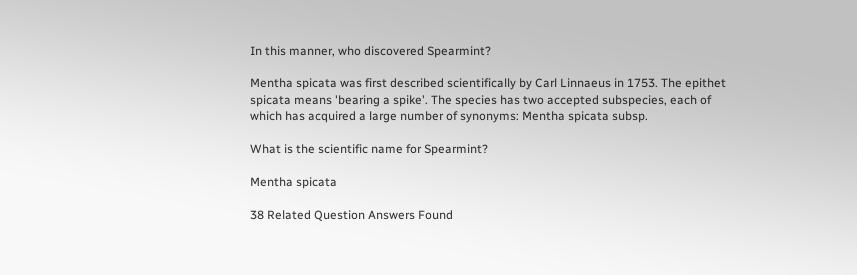In this manner, who discovered Spearmint?

Mentha spicata was first described scientifically by Carl Linnaeus in 1753. The epithet spicata means 'bearing a spike'. The species has two accepted subspecies, each of which has acquired a large number of synonyms: Mentha spicata subsp.

What is the scientific name for Spearmint?

Mentha spicata

38 Related Question Answers Found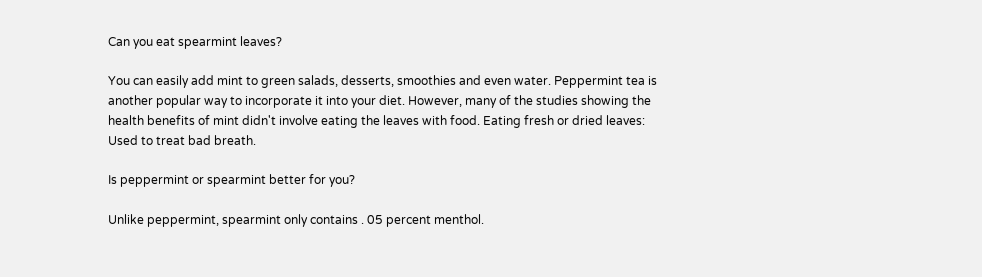Can you eat spearmint leaves?

You can easily add mint to green salads, desserts, smoothies and even water. Peppermint tea is another popular way to incorporate it into your diet. However, many of the studies showing the health benefits of mint didn't involve eating the leaves with food. Eating fresh or dried leaves: Used to treat bad breath.

Is peppermint or spearmint better for you?

Unlike peppermint, spearmint only contains . 05 percent menthol.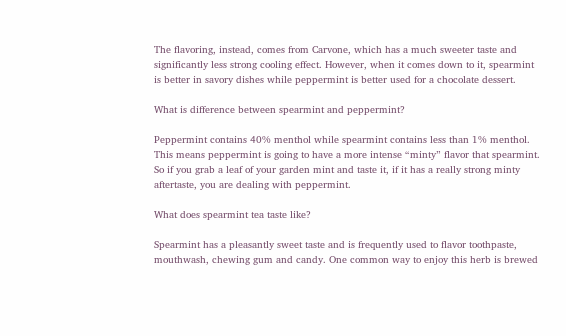The flavoring, instead, comes from Carvone, which has a much sweeter taste and significantly less strong cooling effect. However, when it comes down to it, spearmint is better in savory dishes while peppermint is better used for a chocolate dessert.

What is difference between spearmint and peppermint?

Peppermint contains 40% menthol while spearmint contains less than 1% menthol. This means peppermint is going to have a more intense “minty” flavor that spearmint. So if you grab a leaf of your garden mint and taste it, if it has a really strong minty aftertaste, you are dealing with peppermint.

What does spearmint tea taste like?

Spearmint has a pleasantly sweet taste and is frequently used to flavor toothpaste, mouthwash, chewing gum and candy. One common way to enjoy this herb is brewed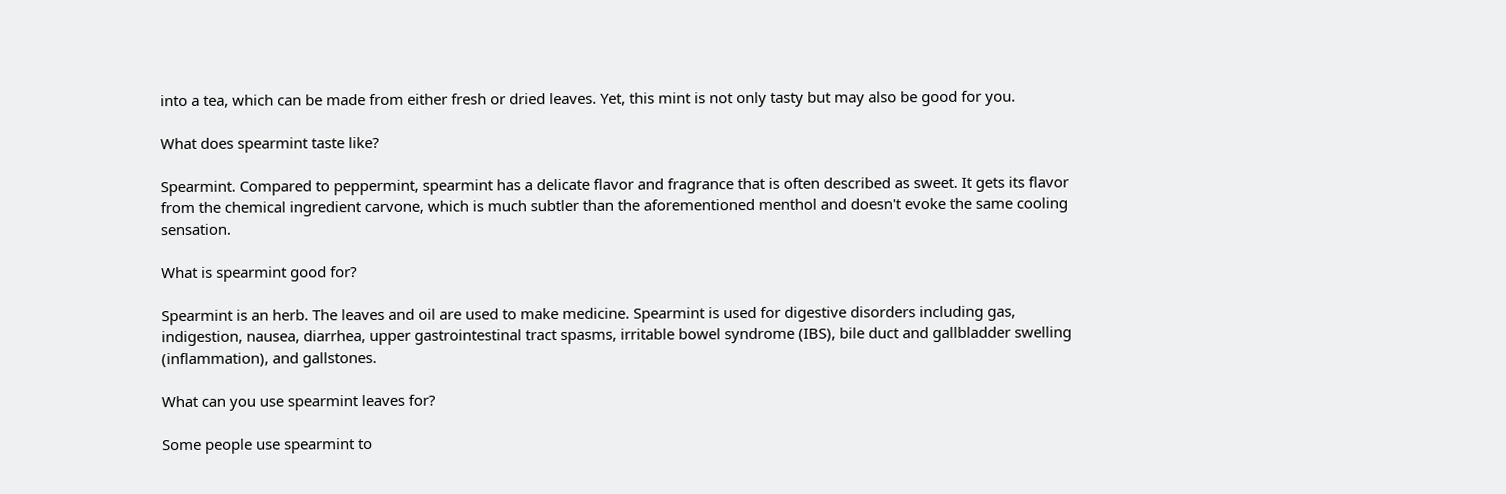into a tea, which can be made from either fresh or dried leaves. Yet, this mint is not only tasty but may also be good for you.

What does spearmint taste like?

Spearmint. Compared to peppermint, spearmint has a delicate flavor and fragrance that is often described as sweet. It gets its flavor from the chemical ingredient carvone, which is much subtler than the aforementioned menthol and doesn't evoke the same cooling sensation.

What is spearmint good for?

Spearmint is an herb. The leaves and oil are used to make medicine. Spearmint is used for digestive disorders including gas, indigestion, nausea, diarrhea, upper gastrointestinal tract spasms, irritable bowel syndrome (IBS), bile duct and gallbladder swelling (inflammation), and gallstones.

What can you use spearmint leaves for?

Some people use spearmint to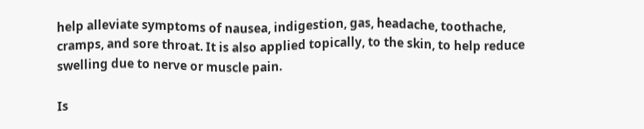help alleviate symptoms of nausea, indigestion, gas, headache, toothache, cramps, and sore throat. It is also applied topically, to the skin, to help reduce swelling due to nerve or muscle pain.

Is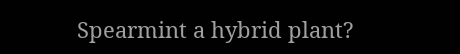Spearmint a hybrid plant?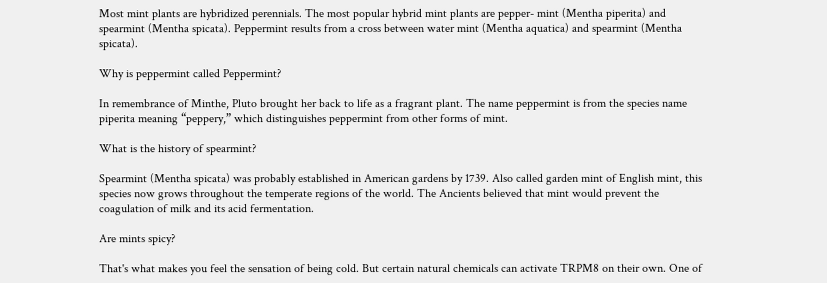Most mint plants are hybridized perennials. The most popular hybrid mint plants are pepper- mint (Mentha piperita) and spearmint (Mentha spicata). Peppermint results from a cross between water mint (Mentha aquatica) and spearmint (Mentha spicata).

Why is peppermint called Peppermint?

In remembrance of Minthe, Pluto brought her back to life as a fragrant plant. The name peppermint is from the species name piperita meaning “peppery,” which distinguishes peppermint from other forms of mint.

What is the history of spearmint?

Spearmint (Mentha spicata) was probably established in American gardens by 1739. Also called garden mint of English mint, this species now grows throughout the temperate regions of the world. The Ancients believed that mint would prevent the coagulation of milk and its acid fermentation.

Are mints spicy?

That's what makes you feel the sensation of being cold. But certain natural chemicals can activate TRPM8 on their own. One of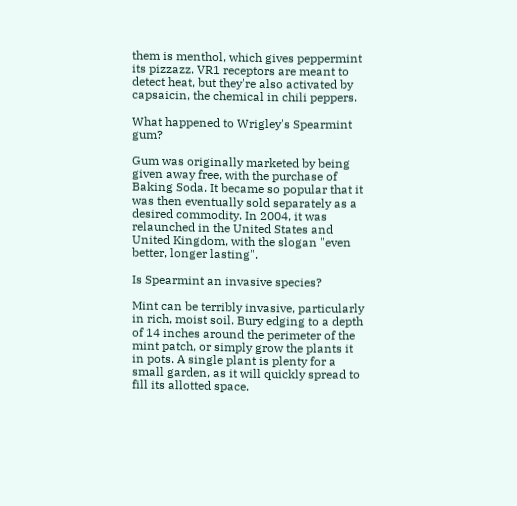them is menthol, which gives peppermint its pizzazz. VR1 receptors are meant to detect heat, but they're also activated by capsaicin, the chemical in chili peppers.

What happened to Wrigley's Spearmint gum?

Gum was originally marketed by being given away free, with the purchase of Baking Soda. It became so popular that it was then eventually sold separately as a desired commodity. In 2004, it was relaunched in the United States and United Kingdom, with the slogan "even better, longer lasting".

Is Spearmint an invasive species?

Mint can be terribly invasive, particularly in rich, moist soil. Bury edging to a depth of 14 inches around the perimeter of the mint patch, or simply grow the plants it in pots. A single plant is plenty for a small garden, as it will quickly spread to fill its allotted space.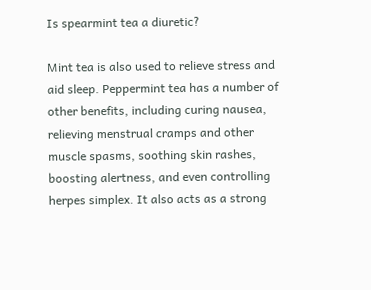Is spearmint tea a diuretic?

Mint tea is also used to relieve stress and aid sleep. Peppermint tea has a number of other benefits, including curing nausea, relieving menstrual cramps and other muscle spasms, soothing skin rashes, boosting alertness, and even controlling herpes simplex. It also acts as a strong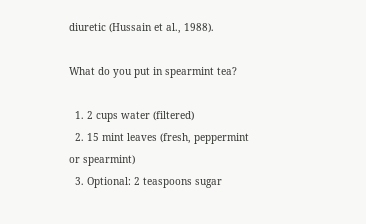diuretic (Hussain et al., 1988).

What do you put in spearmint tea?

  1. 2 cups water (filtered)
  2. 15 mint leaves (fresh, peppermint or spearmint)
  3. Optional: 2 teaspoons sugar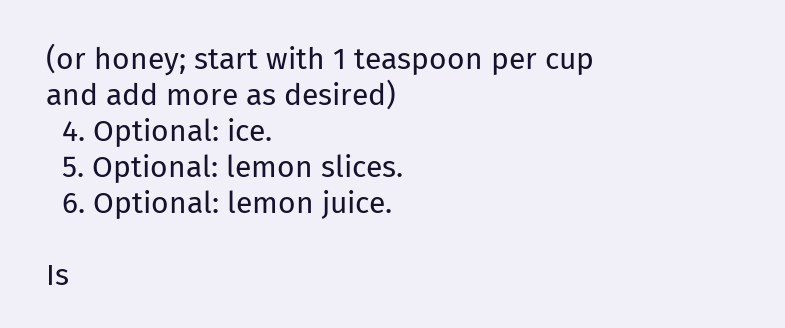(or honey; start with 1 teaspoon per cup and add more as desired)
  4. Optional: ice.
  5. Optional: lemon slices.
  6. Optional: lemon juice.

Is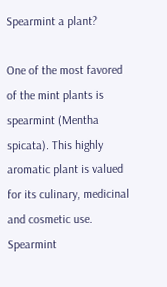Spearmint a plant?

One of the most favored of the mint plants is spearmint (Mentha spicata). This highly aromatic plant is valued for its culinary, medicinal and cosmetic use. Spearmint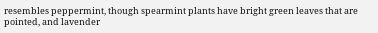resembles peppermint, though spearmint plants have bright green leaves that are pointed, and lavender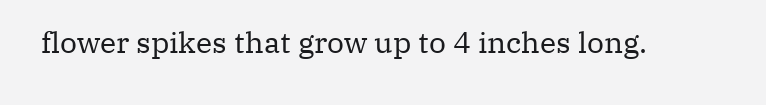flower spikes that grow up to 4 inches long.